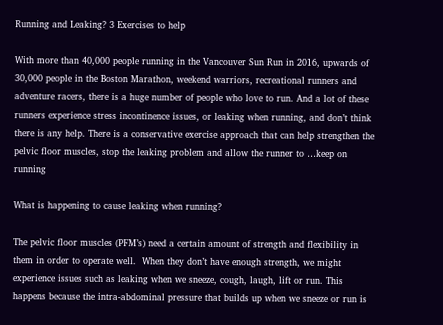Running and Leaking? 3 Exercises to help

With more than 40,000 people running in the Vancouver Sun Run in 2016, upwards of 30,000 people in the Boston Marathon, weekend warriors, recreational runners and adventure racers, there is a huge number of people who love to run. And a lot of these runners experience stress incontinence issues, or leaking when running, and don’t think there is any help. There is a conservative exercise approach that can help strengthen the pelvic floor muscles, stop the leaking problem and allow the runner to …keep on running

What is happening to cause leaking when running?

The pelvic floor muscles (PFM’s) need a certain amount of strength and flexibility in them in order to operate well.  When they don’t have enough strength, we might experience issues such as leaking when we sneeze, cough, laugh, lift or run. This happens because the intra-abdominal pressure that builds up when we sneeze or run is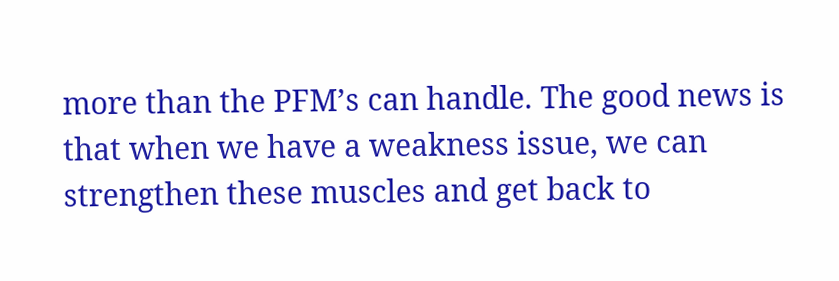more than the PFM’s can handle. The good news is that when we have a weakness issue, we can strengthen these muscles and get back to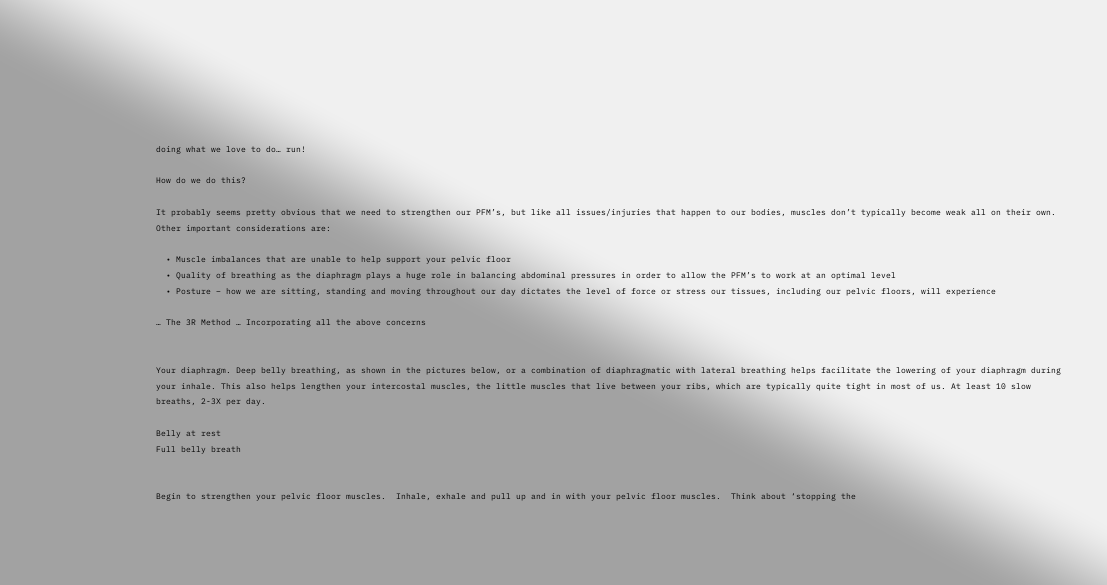doing what we love to do… run!

How do we do this?

It probably seems pretty obvious that we need to strengthen our PFM’s, but like all issues/injuries that happen to our bodies, muscles don’t typically become weak all on their own.  Other important considerations are:

  • Muscle imbalances that are unable to help support your pelvic floor
  • Quality of breathing as the diaphragm plays a huge role in balancing abdominal pressures in order to allow the PFM’s to work at an optimal level
  • Posture – how we are sitting, standing and moving throughout our day dictates the level of force or stress our tissues, including our pelvic floors, will experience

… The 3R Method … Incorporating all the above concerns


Your diaphragm. Deep belly breathing, as shown in the pictures below, or a combination of diaphragmatic with lateral breathing helps facilitate the lowering of your diaphragm during your inhale. This also helps lengthen your intercostal muscles, the little muscles that live between your ribs, which are typically quite tight in most of us. At least 10 slow breaths, 2-3X per day.

Belly at rest
Full belly breath


Begin to strengthen your pelvic floor muscles.  Inhale, exhale and pull up and in with your pelvic floor muscles.  Think about ‘stopping the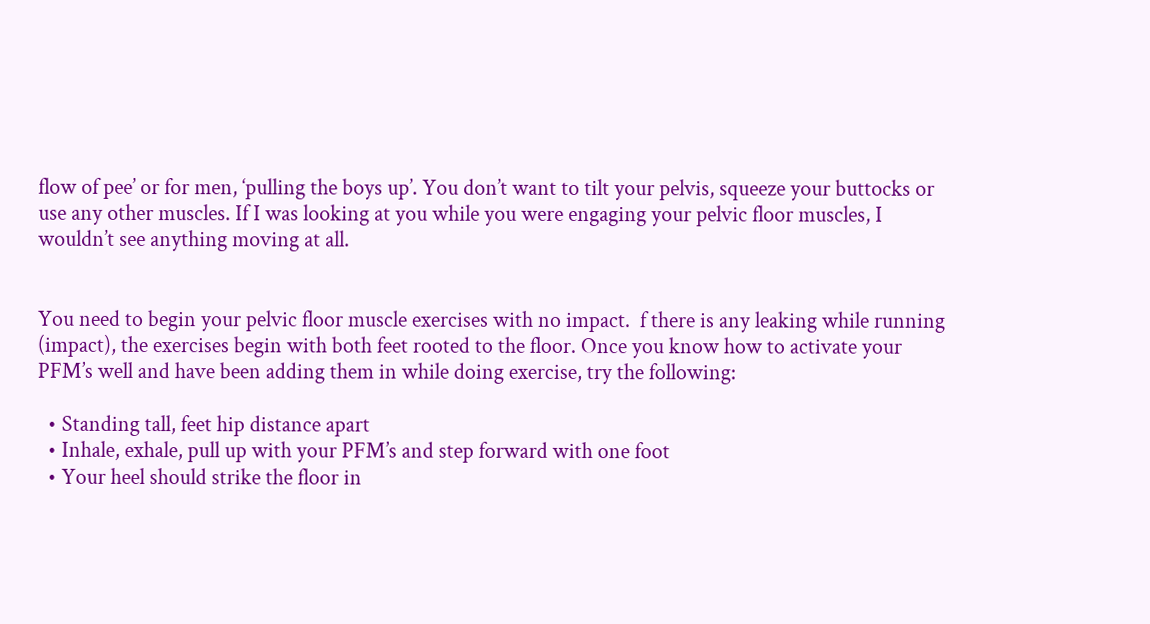flow of pee’ or for men, ‘pulling the boys up’. You don’t want to tilt your pelvis, squeeze your buttocks or use any other muscles. If I was looking at you while you were engaging your pelvic floor muscles, I wouldn’t see anything moving at all.


You need to begin your pelvic floor muscle exercises with no impact.  f there is any leaking while running (impact), the exercises begin with both feet rooted to the floor. Once you know how to activate your PFM’s well and have been adding them in while doing exercise, try the following:

  • Standing tall, feet hip distance apart
  • Inhale, exhale, pull up with your PFM’s and step forward with one foot
  • Your heel should strike the floor in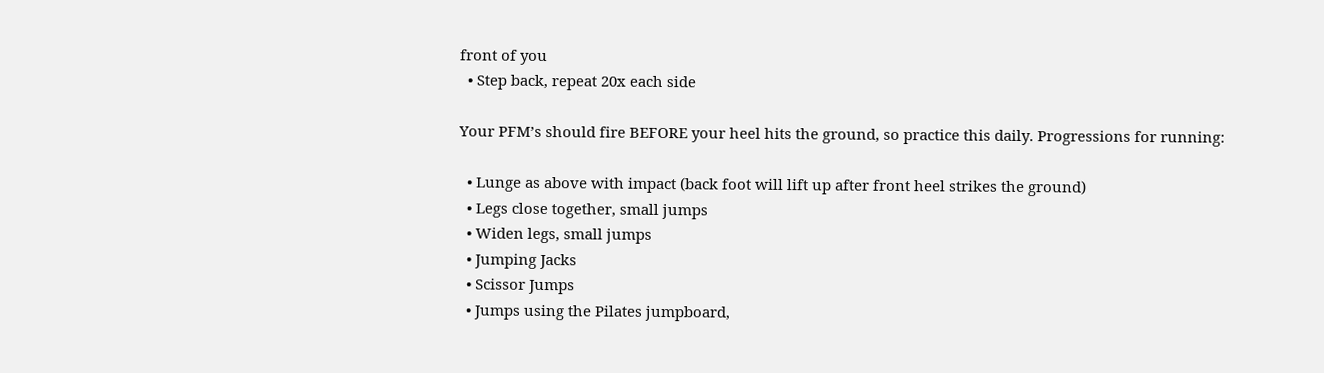front of you
  • Step back, repeat 20x each side

Your PFM’s should fire BEFORE your heel hits the ground, so practice this daily. Progressions for running:

  • Lunge as above with impact (back foot will lift up after front heel strikes the ground)
  • Legs close together, small jumps
  • Widen legs, small jumps
  • Jumping Jacks
  • Scissor Jumps
  • Jumps using the Pilates jumpboard,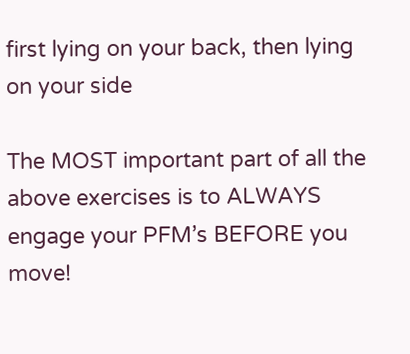first lying on your back, then lying on your side

The MOST important part of all the above exercises is to ALWAYS engage your PFM’s BEFORE you move!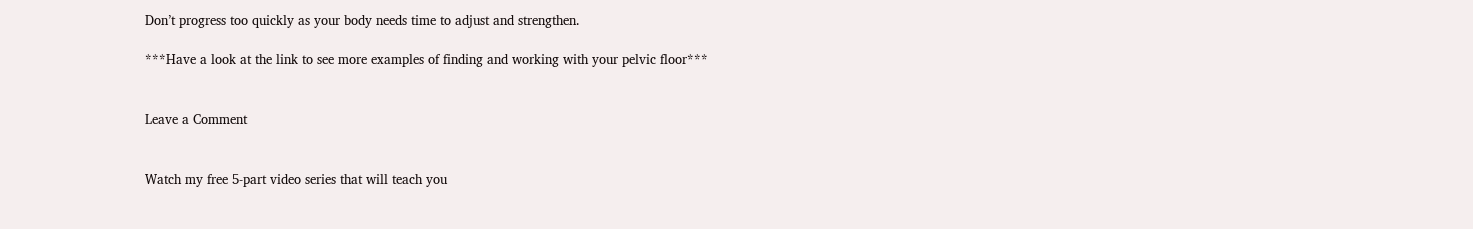Don’t progress too quickly as your body needs time to adjust and strengthen.

***Have a look at the link to see more examples of finding and working with your pelvic floor***


Leave a Comment


Watch my free 5-part video series that will teach you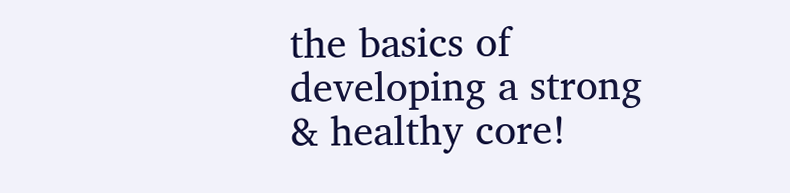the basics of developing a strong & healthy core!